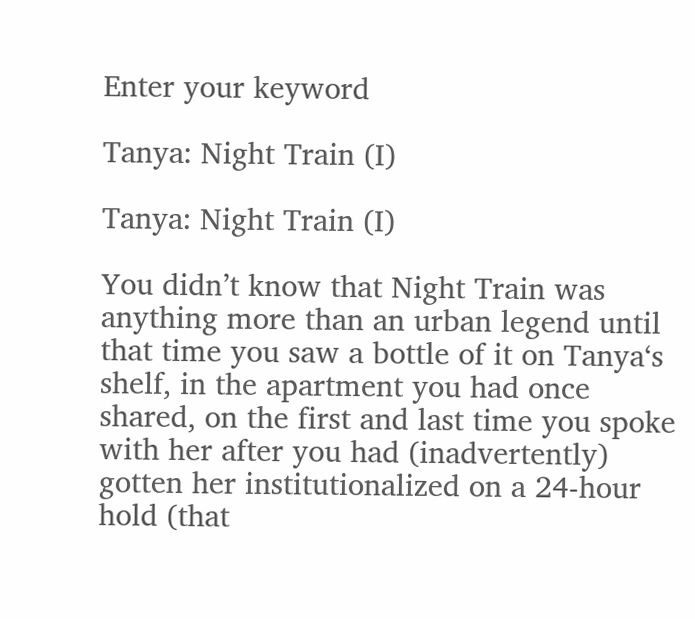Enter your keyword

Tanya: Night Train (I)

Tanya: Night Train (I)

You didn’t know that Night Train was anything more than an urban legend until that time you saw a bottle of it on Tanya‘s shelf, in the apartment you had once shared, on the first and last time you spoke with her after you had (inadvertently) gotten her institutionalized on a 24-hour hold (that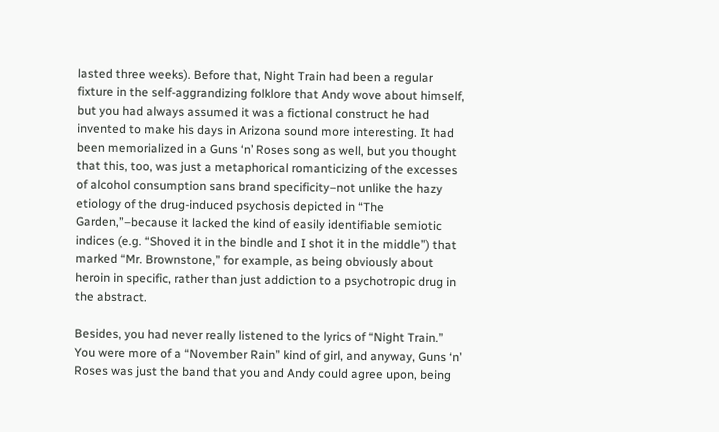lasted three weeks). Before that, Night Train had been a regular fixture in the self-aggrandizing folklore that Andy wove about himself, but you had always assumed it was a fictional construct he had invented to make his days in Arizona sound more interesting. It had been memorialized in a Guns ‘n’ Roses song as well, but you thought that this, too, was just a metaphorical romanticizing of the excesses of alcohol consumption sans brand specificity–not unlike the hazy etiology of the drug-induced psychosis depicted in “The Garden,”–because it lacked the kind of easily identifiable semiotic indices (e.g. “Shoved it in the bindle and I shot it in the middle”) that marked “Mr. Brownstone,” for example, as being obviously about heroin in specific, rather than just addiction to a psychotropic drug in the abstract.

Besides, you had never really listened to the lyrics of “Night Train.” You were more of a “November Rain” kind of girl, and anyway, Guns ‘n’ Roses was just the band that you and Andy could agree upon, being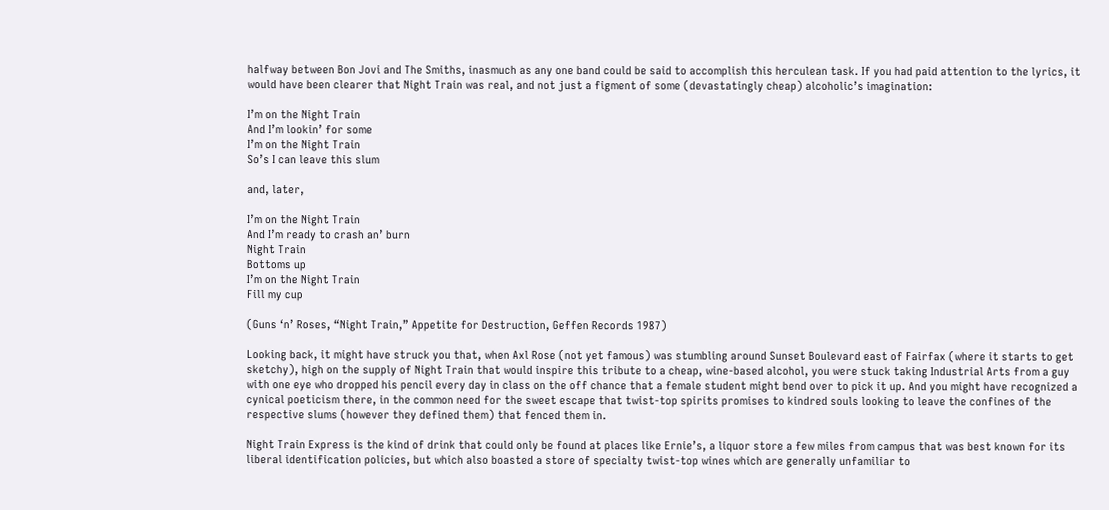halfway between Bon Jovi and The Smiths, inasmuch as any one band could be said to accomplish this herculean task. If you had paid attention to the lyrics, it would have been clearer that Night Train was real, and not just a figment of some (devastatingly cheap) alcoholic’s imagination:

I’m on the Night Train
And I’m lookin’ for some
I’m on the Night Train
So’s I can leave this slum

and, later,

I’m on the Night Train
And I’m ready to crash an’ burn
Night Train
Bottoms up
I’m on the Night Train
Fill my cup

(Guns ‘n’ Roses, “Night Train,” Appetite for Destruction, Geffen Records 1987)

Looking back, it might have struck you that, when Axl Rose (not yet famous) was stumbling around Sunset Boulevard east of Fairfax (where it starts to get sketchy), high on the supply of Night Train that would inspire this tribute to a cheap, wine-based alcohol, you were stuck taking Industrial Arts from a guy with one eye who dropped his pencil every day in class on the off chance that a female student might bend over to pick it up. And you might have recognized a cynical poeticism there, in the common need for the sweet escape that twist-top spirits promises to kindred souls looking to leave the confines of the respective slums (however they defined them) that fenced them in.

Night Train Express is the kind of drink that could only be found at places like Ernie’s, a liquor store a few miles from campus that was best known for its liberal identification policies, but which also boasted a store of specialty twist-top wines which are generally unfamiliar to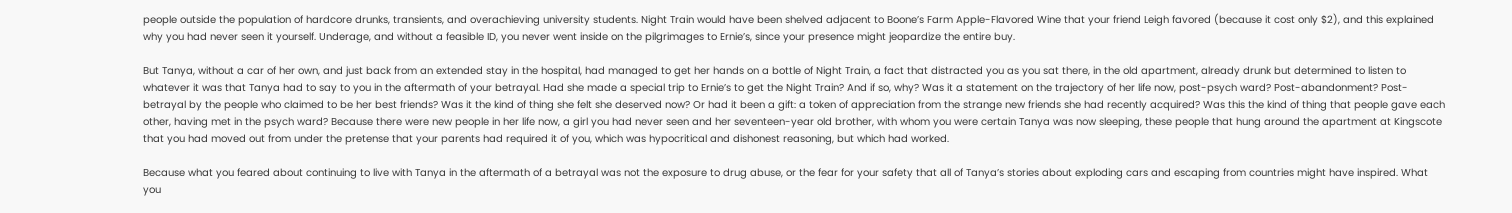people outside the population of hardcore drunks, transients, and overachieving university students. Night Train would have been shelved adjacent to Boone’s Farm Apple-Flavored Wine that your friend Leigh favored (because it cost only $2), and this explained why you had never seen it yourself. Underage, and without a feasible ID, you never went inside on the pilgrimages to Ernie’s, since your presence might jeopardize the entire buy.

But Tanya, without a car of her own, and just back from an extended stay in the hospital, had managed to get her hands on a bottle of Night Train, a fact that distracted you as you sat there, in the old apartment, already drunk but determined to listen to whatever it was that Tanya had to say to you in the aftermath of your betrayal. Had she made a special trip to Ernie’s to get the Night Train? And if so, why? Was it a statement on the trajectory of her life now, post-psych ward? Post-abandonment? Post-betrayal by the people who claimed to be her best friends? Was it the kind of thing she felt she deserved now? Or had it been a gift: a token of appreciation from the strange new friends she had recently acquired? Was this the kind of thing that people gave each other, having met in the psych ward? Because there were new people in her life now, a girl you had never seen and her seventeen-year old brother, with whom you were certain Tanya was now sleeping, these people that hung around the apartment at Kingscote that you had moved out from under the pretense that your parents had required it of you, which was hypocritical and dishonest reasoning, but which had worked.

Because what you feared about continuing to live with Tanya in the aftermath of a betrayal was not the exposure to drug abuse, or the fear for your safety that all of Tanya’s stories about exploding cars and escaping from countries might have inspired. What you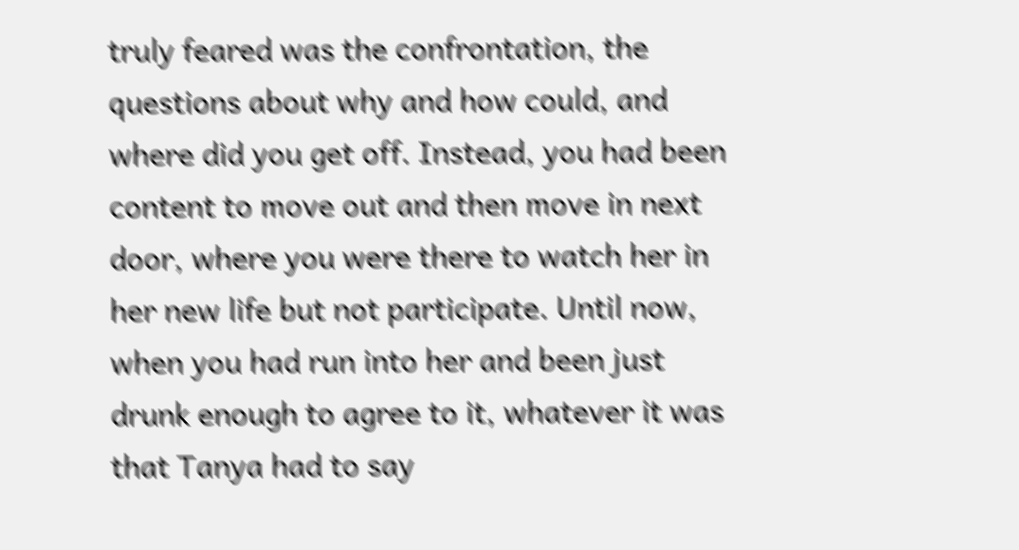truly feared was the confrontation, the questions about why and how could, and where did you get off. Instead, you had been content to move out and then move in next door, where you were there to watch her in her new life but not participate. Until now, when you had run into her and been just drunk enough to agree to it, whatever it was that Tanya had to say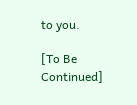to you.

[To Be Continued]